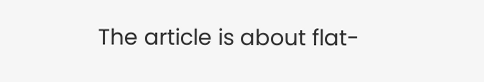The article is about flat-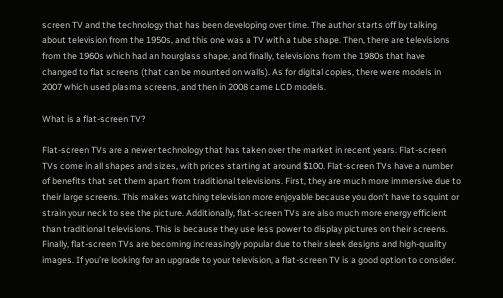screen TV and the technology that has been developing over time. The author starts off by talking about television from the 1950s, and this one was a TV with a tube shape. Then, there are televisions from the 1960s which had an hourglass shape, and finally, televisions from the 1980s that have changed to flat screens (that can be mounted on walls). As for digital copies, there were models in 2007 which used plasma screens, and then in 2008 came LCD models.

What is a flat-screen TV?

Flat-screen TVs are a newer technology that has taken over the market in recent years. Flat-screen TVs come in all shapes and sizes, with prices starting at around $100. Flat-screen TVs have a number of benefits that set them apart from traditional televisions. First, they are much more immersive due to their large screens. This makes watching television more enjoyable because you don’t have to squint or strain your neck to see the picture. Additionally, flat-screen TVs are also much more energy efficient than traditional televisions. This is because they use less power to display pictures on their screens. Finally, flat-screen TVs are becoming increasingly popular due to their sleek designs and high-quality images. If you’re looking for an upgrade to your television, a flat-screen TV is a good option to consider.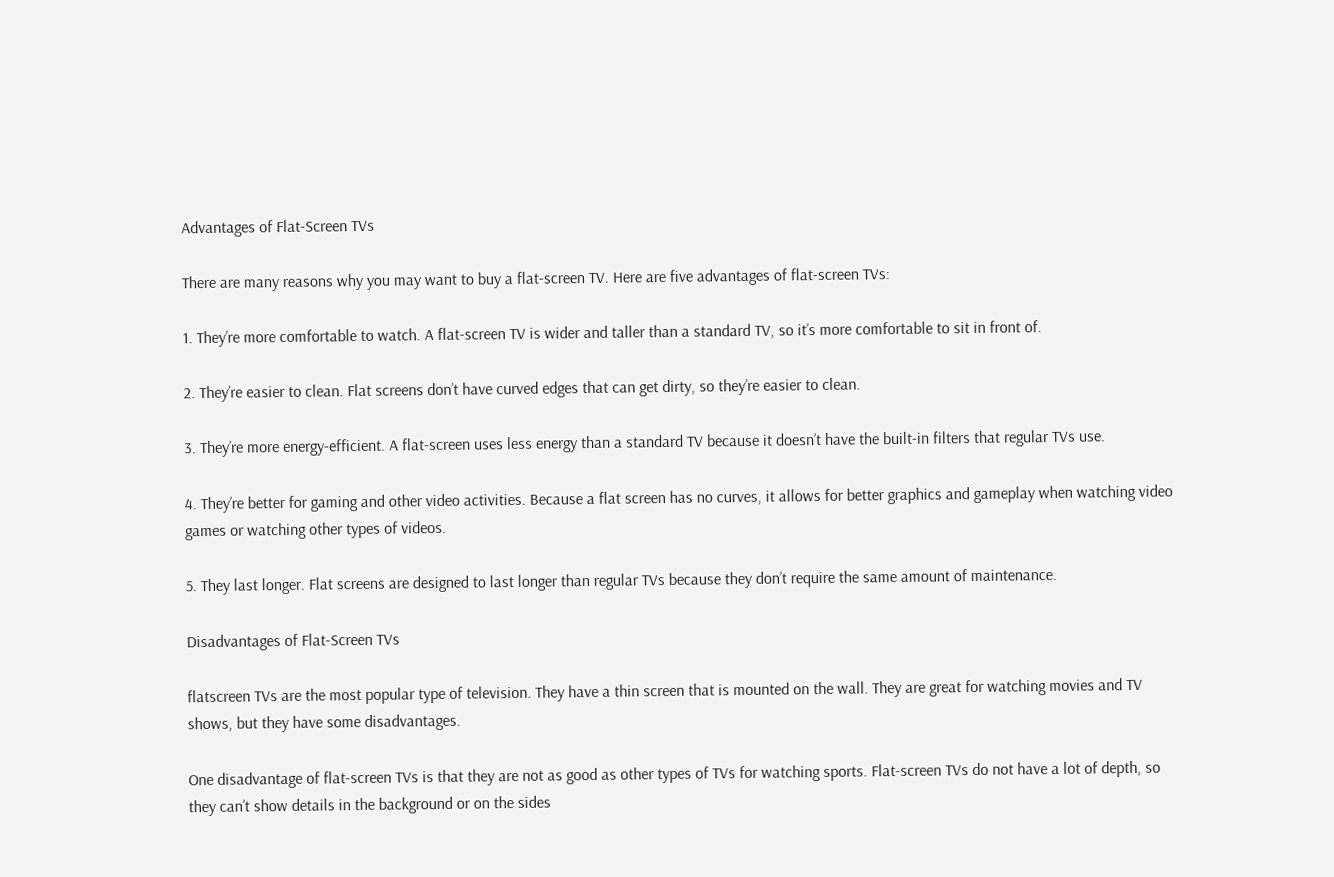Advantages of Flat-Screen TVs

There are many reasons why you may want to buy a flat-screen TV. Here are five advantages of flat-screen TVs:

1. They’re more comfortable to watch. A flat-screen TV is wider and taller than a standard TV, so it’s more comfortable to sit in front of.

2. They’re easier to clean. Flat screens don’t have curved edges that can get dirty, so they’re easier to clean.

3. They’re more energy-efficient. A flat-screen uses less energy than a standard TV because it doesn’t have the built-in filters that regular TVs use.

4. They’re better for gaming and other video activities. Because a flat screen has no curves, it allows for better graphics and gameplay when watching video games or watching other types of videos.

5. They last longer. Flat screens are designed to last longer than regular TVs because they don’t require the same amount of maintenance.

Disadvantages of Flat-Screen TVs

flatscreen TVs are the most popular type of television. They have a thin screen that is mounted on the wall. They are great for watching movies and TV shows, but they have some disadvantages.

One disadvantage of flat-screen TVs is that they are not as good as other types of TVs for watching sports. Flat-screen TVs do not have a lot of depth, so they can’t show details in the background or on the sides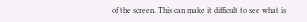of the screen. This can make it difficult to see what is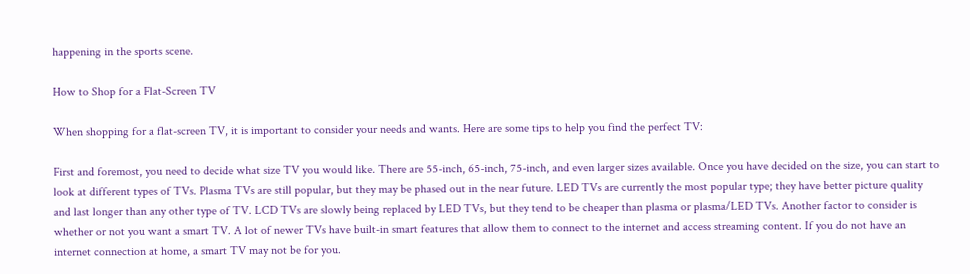happening in the sports scene.

How to Shop for a Flat-Screen TV

When shopping for a flat-screen TV, it is important to consider your needs and wants. Here are some tips to help you find the perfect TV:

First and foremost, you need to decide what size TV you would like. There are 55-inch, 65-inch, 75-inch, and even larger sizes available. Once you have decided on the size, you can start to look at different types of TVs. Plasma TVs are still popular, but they may be phased out in the near future. LED TVs are currently the most popular type; they have better picture quality and last longer than any other type of TV. LCD TVs are slowly being replaced by LED TVs, but they tend to be cheaper than plasma or plasma/LED TVs. Another factor to consider is whether or not you want a smart TV. A lot of newer TVs have built-in smart features that allow them to connect to the internet and access streaming content. If you do not have an internet connection at home, a smart TV may not be for you.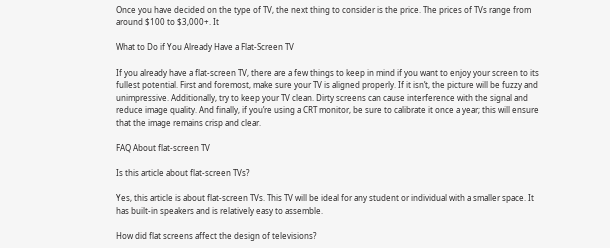Once you have decided on the type of TV, the next thing to consider is the price. The prices of TVs range from around $100 to $3,000+. It

What to Do if You Already Have a Flat-Screen TV

If you already have a flat-screen TV, there are a few things to keep in mind if you want to enjoy your screen to its fullest potential. First and foremost, make sure your TV is aligned properly. If it isn’t, the picture will be fuzzy and unimpressive. Additionally, try to keep your TV clean. Dirty screens can cause interference with the signal and reduce image quality. And finally, if you’re using a CRT monitor, be sure to calibrate it once a year; this will ensure that the image remains crisp and clear.

FAQ About flat-screen TV

Is this article about flat-screen TVs?

Yes, this article is about flat-screen TVs. This TV will be ideal for any student or individual with a smaller space. It has built-in speakers and is relatively easy to assemble.

How did flat screens affect the design of televisions?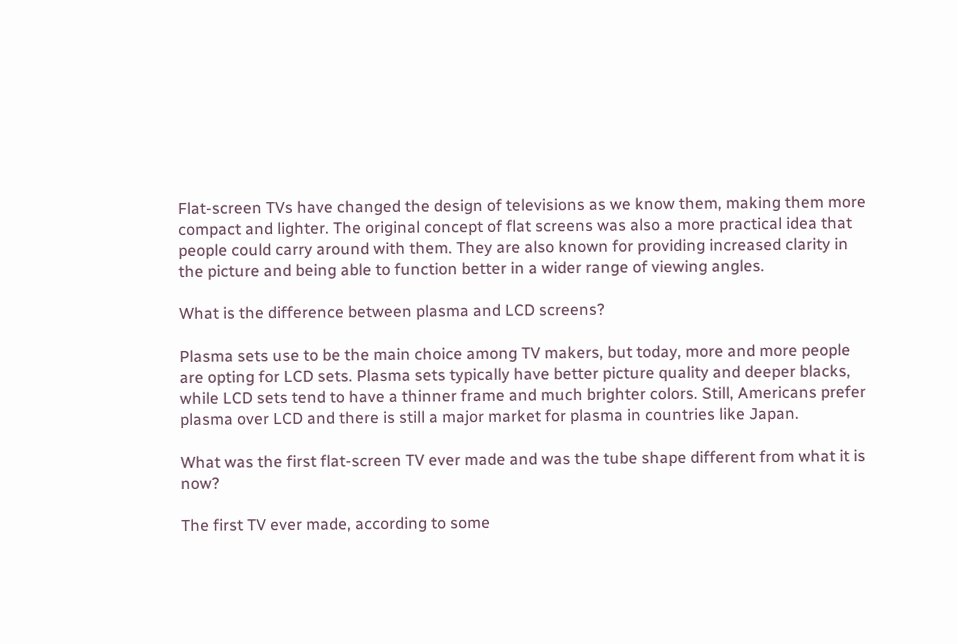Flat-screen TVs have changed the design of televisions as we know them, making them more compact and lighter. The original concept of flat screens was also a more practical idea that people could carry around with them. They are also known for providing increased clarity in the picture and being able to function better in a wider range of viewing angles.

What is the difference between plasma and LCD screens?

Plasma sets use to be the main choice among TV makers, but today, more and more people are opting for LCD sets. Plasma sets typically have better picture quality and deeper blacks, while LCD sets tend to have a thinner frame and much brighter colors. Still, Americans prefer plasma over LCD and there is still a major market for plasma in countries like Japan.

What was the first flat-screen TV ever made and was the tube shape different from what it is now?

The first TV ever made, according to some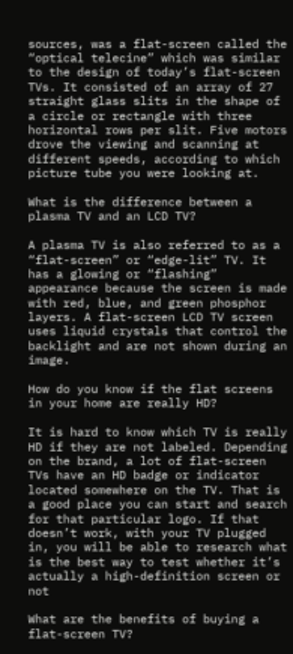sources, was a flat-screen called the “optical telecine” which was similar to the design of today’s flat-screen TVs. It consisted of an array of 27 straight glass slits in the shape of a circle or rectangle with three horizontal rows per slit. Five motors drove the viewing and scanning at different speeds, according to which picture tube you were looking at.

What is the difference between a plasma TV and an LCD TV?

A plasma TV is also referred to as a “flat-screen” or “edge-lit” TV. It has a glowing or “flashing” appearance because the screen is made with red, blue, and green phosphor layers. A flat-screen LCD TV screen uses liquid crystals that control the backlight and are not shown during an image.

How do you know if the flat screens in your home are really HD?

It is hard to know which TV is really HD if they are not labeled. Depending on the brand, a lot of flat-screen TVs have an HD badge or indicator located somewhere on the TV. That is a good place you can start and search for that particular logo. If that doesn’t work, with your TV plugged in, you will be able to research what is the best way to test whether it’s actually a high-definition screen or not

What are the benefits of buying a flat-screen TV?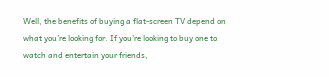Well, the benefits of buying a flat-screen TV depend on what you’re looking for. If you’re looking to buy one to watch and entertain your friends,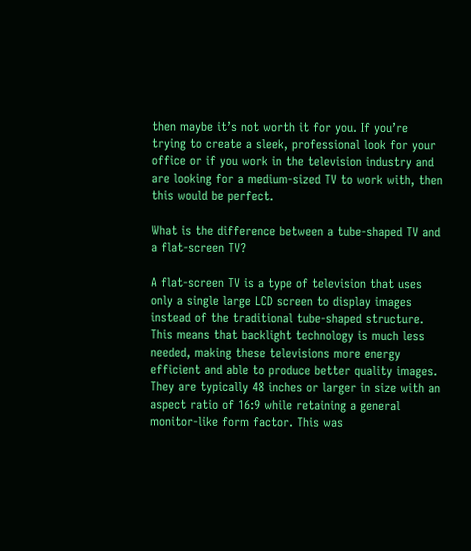then maybe it’s not worth it for you. If you’re trying to create a sleek, professional look for your office or if you work in the television industry and are looking for a medium-sized TV to work with, then this would be perfect.

What is the difference between a tube-shaped TV and a flat-screen TV?

A flat-screen TV is a type of television that uses only a single large LCD screen to display images instead of the traditional tube-shaped structure. This means that backlight technology is much less needed, making these televisions more energy efficient and able to produce better quality images. They are typically 48 inches or larger in size with an aspect ratio of 16:9 while retaining a general monitor-like form factor. This was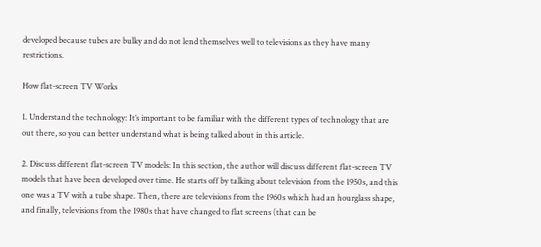developed because tubes are bulky and do not lend themselves well to televisions as they have many restrictions.

How flat-screen TV Works

1. Understand the technology: It’s important to be familiar with the different types of technology that are out there, so you can better understand what is being talked about in this article.

2. Discuss different flat-screen TV models: In this section, the author will discuss different flat-screen TV models that have been developed over time. He starts off by talking about television from the 1950s, and this one was a TV with a tube shape. Then, there are televisions from the 1960s which had an hourglass shape, and finally, televisions from the 1980s that have changed to flat screens (that can be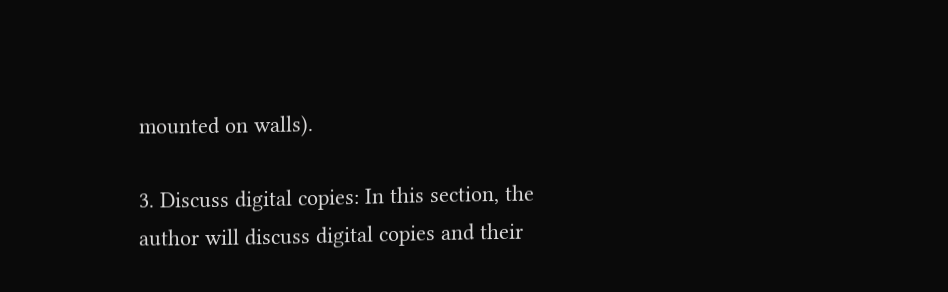mounted on walls).

3. Discuss digital copies: In this section, the author will discuss digital copies and their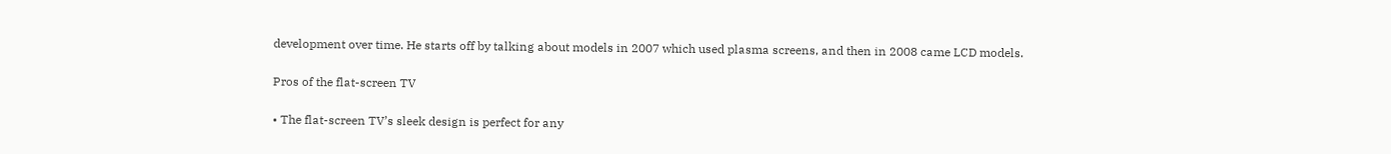development over time. He starts off by talking about models in 2007 which used plasma screens, and then in 2008 came LCD models.

Pros of the flat-screen TV

• The flat-screen TV’s sleek design is perfect for any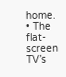home.
• The flat-screen TV’s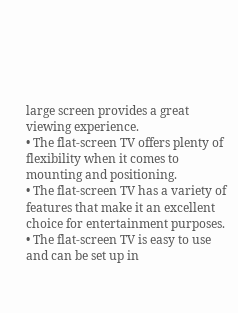large screen provides a great viewing experience.
• The flat-screen TV offers plenty of flexibility when it comes to mounting and positioning.
• The flat-screen TV has a variety of features that make it an excellent choice for entertainment purposes.
• The flat-screen TV is easy to use and can be set up in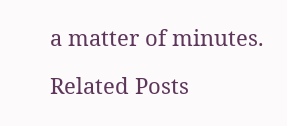a matter of minutes.

Related Posts